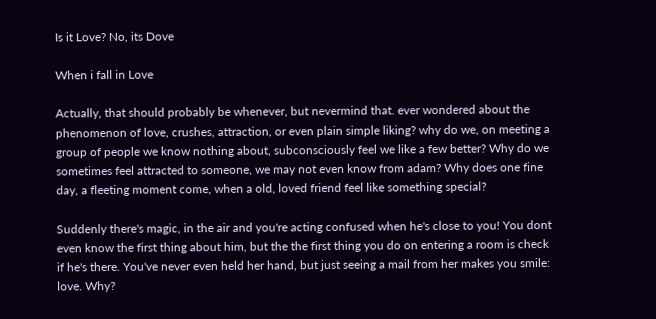Is it Love? No, its Dove

When i fall in Love

Actually, that should probably be whenever, but nevermind that. ever wondered about the phenomenon of love, crushes, attraction, or even plain simple liking? why do we, on meeting a group of people we know nothing about, subconsciously feel we like a few better? Why do we sometimes feel attracted to someone, we may not even know from adam? Why does one fine day, a fleeting moment come, when a old, loved friend feel like something special?

Suddenly there's magic, in the air and you're acting confused when he's close to you! You dont even know the first thing about him, but the the first thing you do on entering a room is check if he's there. You've never even held her hand, but just seeing a mail from her makes you smile: love. Why?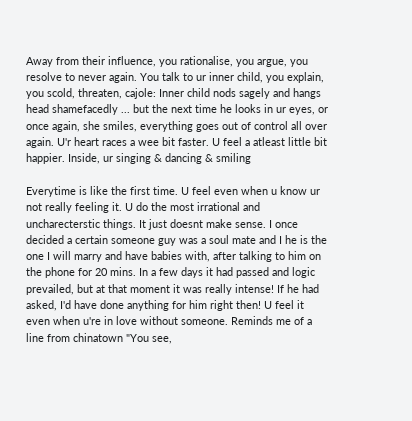Away from their influence, you rationalise, you argue, you resolve to never again. You talk to ur inner child, you explain, you scold, threaten, cajole: Inner child nods sagely and hangs head shamefacedly ... but the next time he looks in ur eyes, or once again, she smiles, everything goes out of control all over again. U'r heart races a wee bit faster. U feel a atleast little bit happier. Inside, ur singing & dancing & smiling

Everytime is like the first time. U feel even when u know ur not really feeling it. U do the most irrational and uncharecterstic things. It just doesnt make sense. I once decided a certain someone guy was a soul mate and I he is the one I will marry and have babies with, after talking to him on the phone for 20 mins. In a few days it had passed and logic prevailed, but at that moment it was really intense! If he had asked, I'd have done anything for him right then! U feel it even when u're in love without someone. Reminds me of a line from chinatown "You see,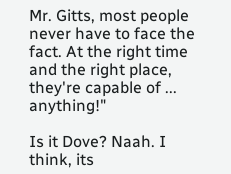Mr. Gitts, most people never have to face the fact. At the right time and the right place, they're capable of ... anything!"

Is it Dove? Naah. I think, its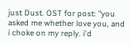just Dust. OST for post: "you asked me whether love you, and i choke on my reply. i'd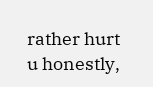rather hurt u honestly,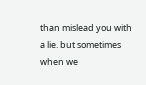than mislead you with a lie. but sometimes when we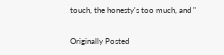touch, the honesty's too much, and "

Originally Posted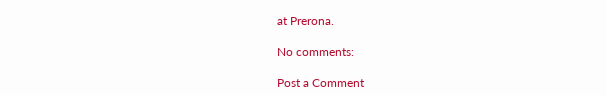at Prerona.

No comments:

Post a Comment